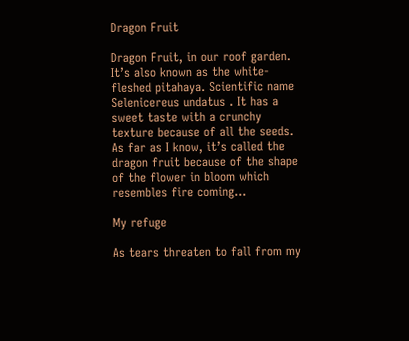Dragon Fruit

Dragon Fruit, in our roof garden. It’s also known as the white-fleshed pitahaya. Scientific name Selenicereus undatus . It has a sweet taste with a crunchy texture because of all the seeds. As far as I know, it’s called the dragon fruit because of the shape of the flower in bloom which resembles fire coming…

My refuge

As tears threaten to fall from my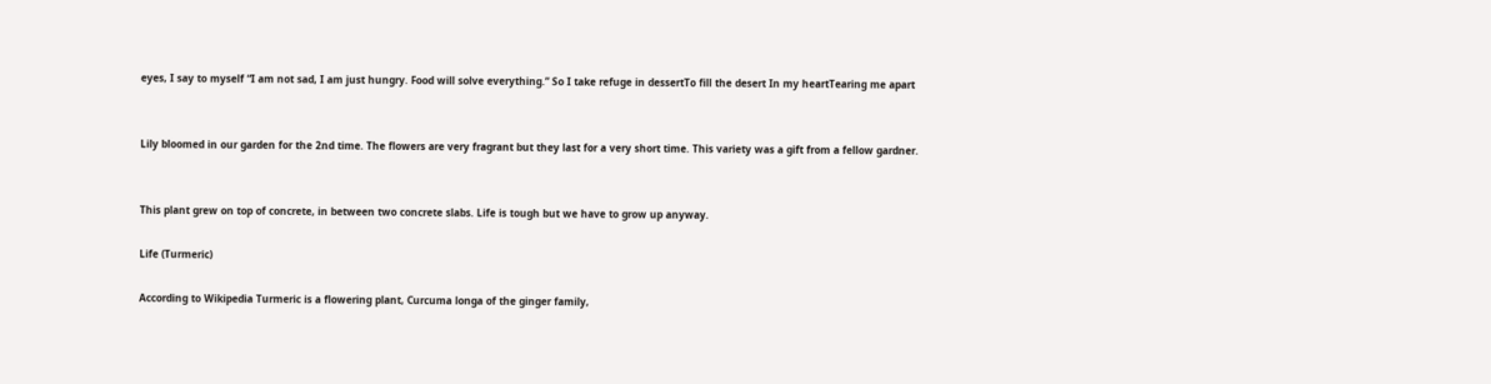eyes, I say to myself “I am not sad, I am just hungry. Food will solve everything.” So I take refuge in dessertTo fill the desert In my heartTearing me apart


Lily bloomed in our garden for the 2nd time. The flowers are very fragrant but they last for a very short time. This variety was a gift from a fellow gardner.


This plant grew on top of concrete, in between two concrete slabs. Life is tough but we have to grow up anyway.

Life (Turmeric)

According to Wikipedia Turmeric is a flowering plant, Curcuma longa of the ginger family,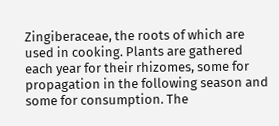Zingiberaceae, the roots of which are used in cooking. Plants are gathered each year for their rhizomes, some for propagation in the following season and some for consumption. The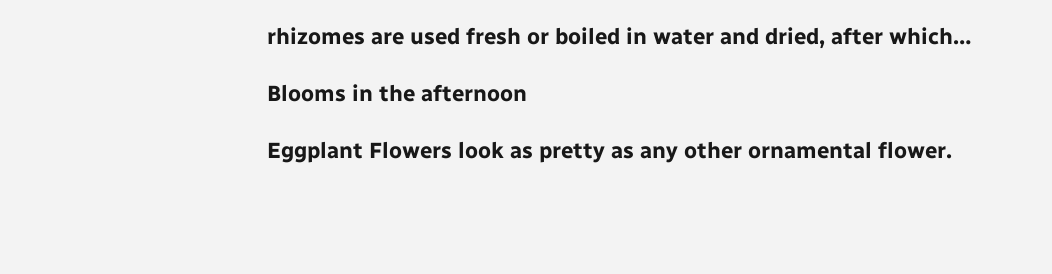rhizomes are used fresh or boiled in water and dried, after which…

Blooms in the afternoon

Eggplant Flowers look as pretty as any other ornamental flower.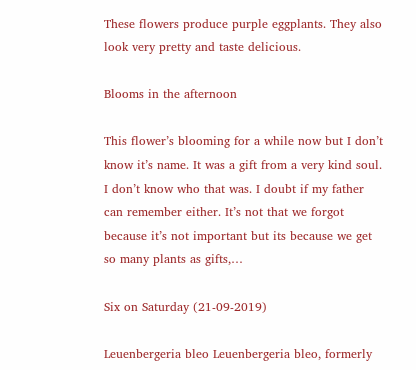These flowers produce purple eggplants. They also look very pretty and taste delicious.

Blooms in the afternoon

This flower’s blooming for a while now but I don’t know it’s name. It was a gift from a very kind soul. I don’t know who that was. I doubt if my father can remember either. It’s not that we forgot because it’s not important but its because we get so many plants as gifts,…

Six on Saturday (21-09-2019)

Leuenbergeria bleo Leuenbergeria bleo, formerly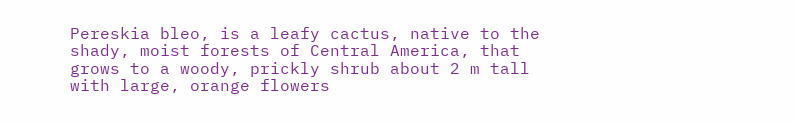Pereskia bleo, is a leafy cactus, native to the shady, moist forests of Central America, that grows to a woody, prickly shrub about 2 m tall with large, orange flowers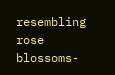resembling rose blossoms-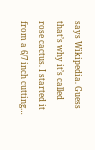says Wikipedia. Guess that’s why it’s called rose cactus. I started it from a 6/7 inch cutting…